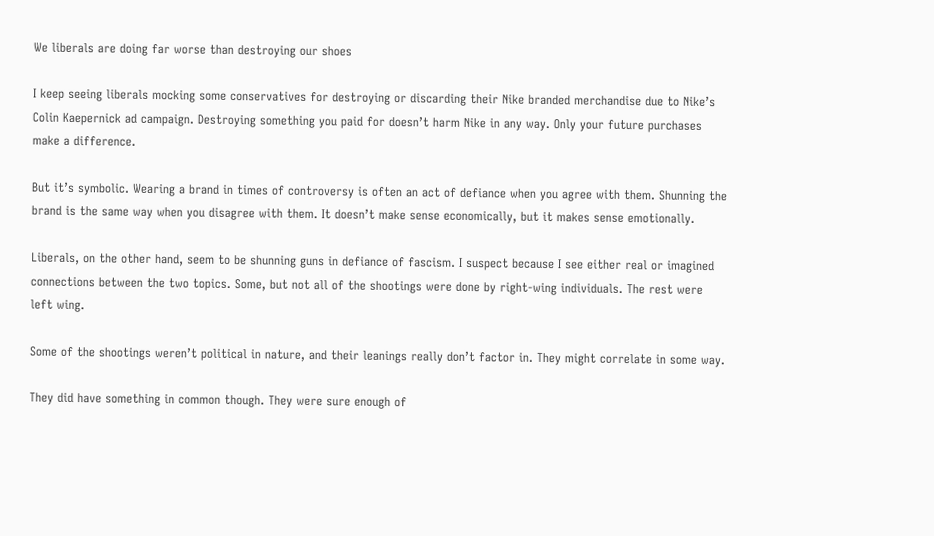We liberals are doing far worse than destroying our shoes

I keep seeing liberals mocking some conservatives for destroying or discarding their Nike branded merchandise due to Nike’s Colin Kaepernick ad campaign. Destroying something you paid for doesn’t harm Nike in any way. Only your future purchases make a difference.

But it’s symbolic. Wearing a brand in times of controversy is often an act of defiance when you agree with them. Shunning the brand is the same way when you disagree with them. It doesn’t make sense economically, but it makes sense emotionally.

Liberals, on the other hand, seem to be shunning guns in defiance of fascism. I suspect because I see either real or imagined connections between the two topics. Some, but not all of the shootings were done by right-wing individuals. The rest were left wing.

Some of the shootings weren’t political in nature, and their leanings really don’t factor in. They might correlate in some way.

They did have something in common though. They were sure enough of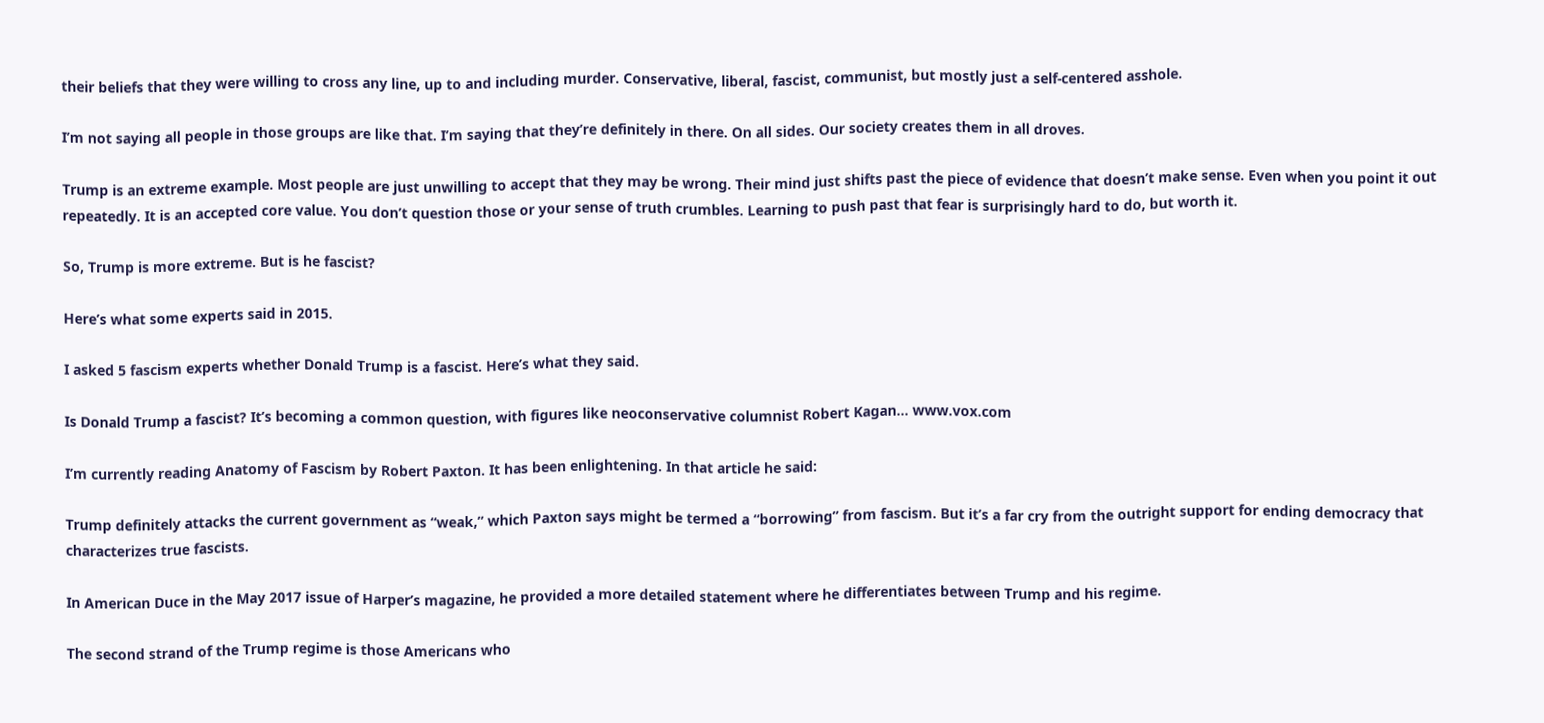their beliefs that they were willing to cross any line, up to and including murder. Conservative, liberal, fascist, communist, but mostly just a self-centered asshole.

I’m not saying all people in those groups are like that. I’m saying that they’re definitely in there. On all sides. Our society creates them in all droves.

Trump is an extreme example. Most people are just unwilling to accept that they may be wrong. Their mind just shifts past the piece of evidence that doesn’t make sense. Even when you point it out repeatedly. It is an accepted core value. You don’t question those or your sense of truth crumbles. Learning to push past that fear is surprisingly hard to do, but worth it.

So, Trump is more extreme. But is he fascist?

Here’s what some experts said in 2015.

I asked 5 fascism experts whether Donald Trump is a fascist. Here’s what they said.

Is Donald Trump a fascist? It’s becoming a common question, with figures like neoconservative columnist Robert Kagan… www.vox.com

I’m currently reading Anatomy of Fascism by Robert Paxton. It has been enlightening. In that article he said:

Trump definitely attacks the current government as “weak,” which Paxton says might be termed a “borrowing” from fascism. But it’s a far cry from the outright support for ending democracy that characterizes true fascists.

In American Duce in the May 2017 issue of Harper’s magazine, he provided a more detailed statement where he differentiates between Trump and his regime.

The second strand of the Trump regime is those Americans who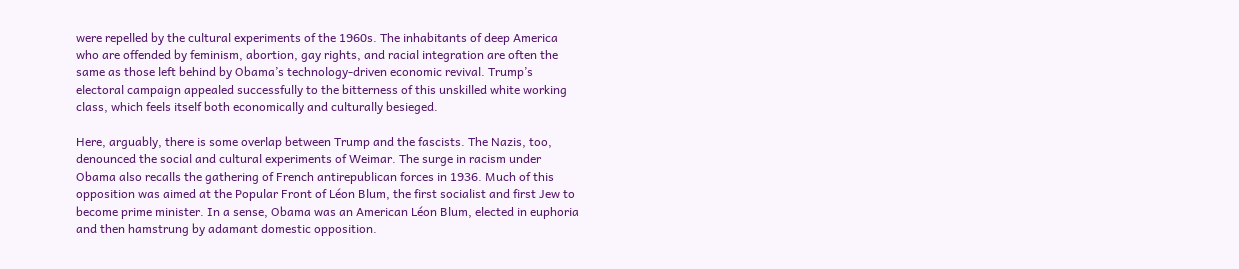were repelled by the cultural experiments of the 1960s. The inhabitants of deep America who are offended by feminism, abortion, gay rights, and racial integration are often the same as those left behind by Obama’s technology-driven economic revival. Trump’s electoral campaign appealed successfully to the bitterness of this unskilled white working class, which feels itself both economically and culturally besieged.

Here, arguably, there is some overlap between Trump and the fascists. The Nazis, too, denounced the social and cultural experiments of Weimar. The surge in racism under Obama also recalls the gathering of French antirepublican forces in 1936. Much of this opposition was aimed at the Popular Front of Léon Blum, the first socialist and first Jew to become prime minister. In a sense, Obama was an American Léon Blum, elected in euphoria and then hamstrung by adamant domestic opposition.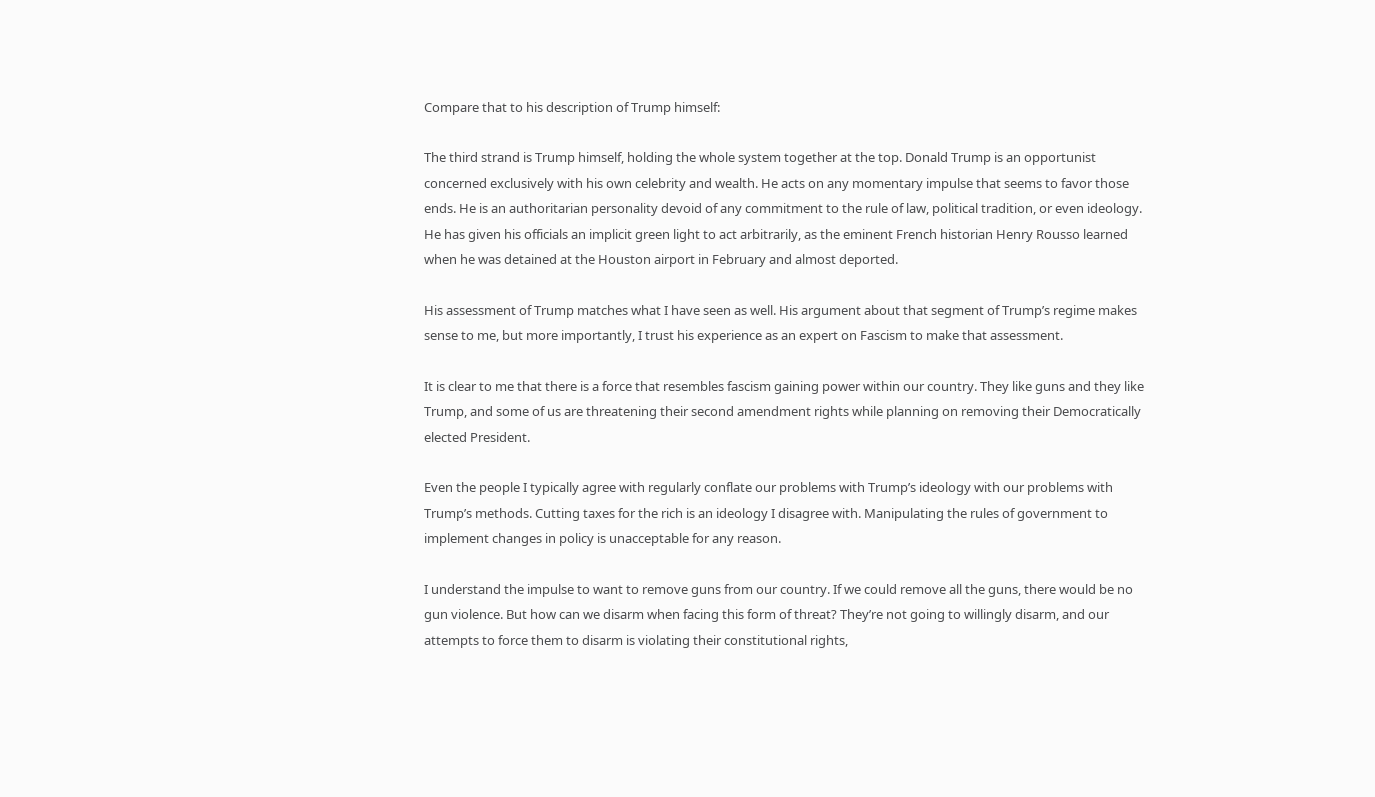Compare that to his description of Trump himself:

The third strand is Trump himself, holding the whole system together at the top. Donald Trump is an opportunist concerned exclusively with his own celebrity and wealth. He acts on any momentary impulse that seems to favor those ends. He is an authoritarian personality devoid of any commitment to the rule of law, political tradition, or even ideology. He has given his officials an implicit green light to act arbitrarily, as the eminent French historian Henry Rousso learned when he was detained at the Houston airport in February and almost deported.

His assessment of Trump matches what I have seen as well. His argument about that segment of Trump’s regime makes sense to me, but more importantly, I trust his experience as an expert on Fascism to make that assessment.

It is clear to me that there is a force that resembles fascism gaining power within our country. They like guns and they like Trump, and some of us are threatening their second amendment rights while planning on removing their Democratically elected President.

Even the people I typically agree with regularly conflate our problems with Trump’s ideology with our problems with Trump’s methods. Cutting taxes for the rich is an ideology I disagree with. Manipulating the rules of government to implement changes in policy is unacceptable for any reason.

I understand the impulse to want to remove guns from our country. If we could remove all the guns, there would be no gun violence. But how can we disarm when facing this form of threat? They’re not going to willingly disarm, and our attempts to force them to disarm is violating their constitutional rights,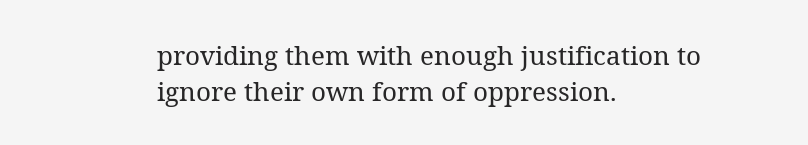providing them with enough justification to ignore their own form of oppression.